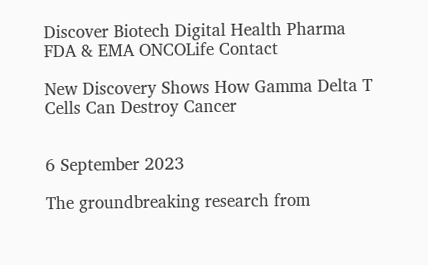Discover Biotech Digital Health Pharma FDA & EMA ONCOLife Contact

New Discovery Shows How Gamma Delta T Cells Can Destroy Cancer


6 September 2023

The groundbreaking research from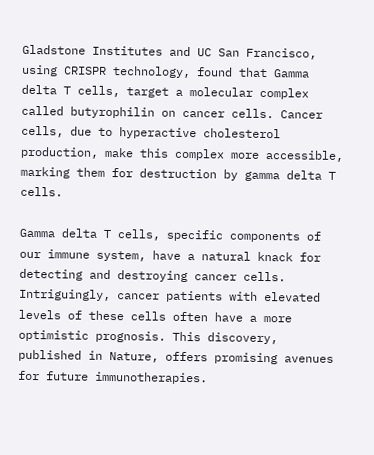Gladstone Institutes and UC San Francisco, using CRISPR technology, found that Gamma delta T cells, target a molecular complex called butyrophilin on cancer cells. Cancer cells, due to hyperactive cholesterol production, make this complex more accessible, marking them for destruction by gamma delta T cells.

Gamma delta T cells, specific components of our immune system, have a natural knack for detecting and destroying cancer cells. Intriguingly, cancer patients with elevated levels of these cells often have a more optimistic prognosis. This discovery, published in Nature, offers promising avenues for future immunotherapies.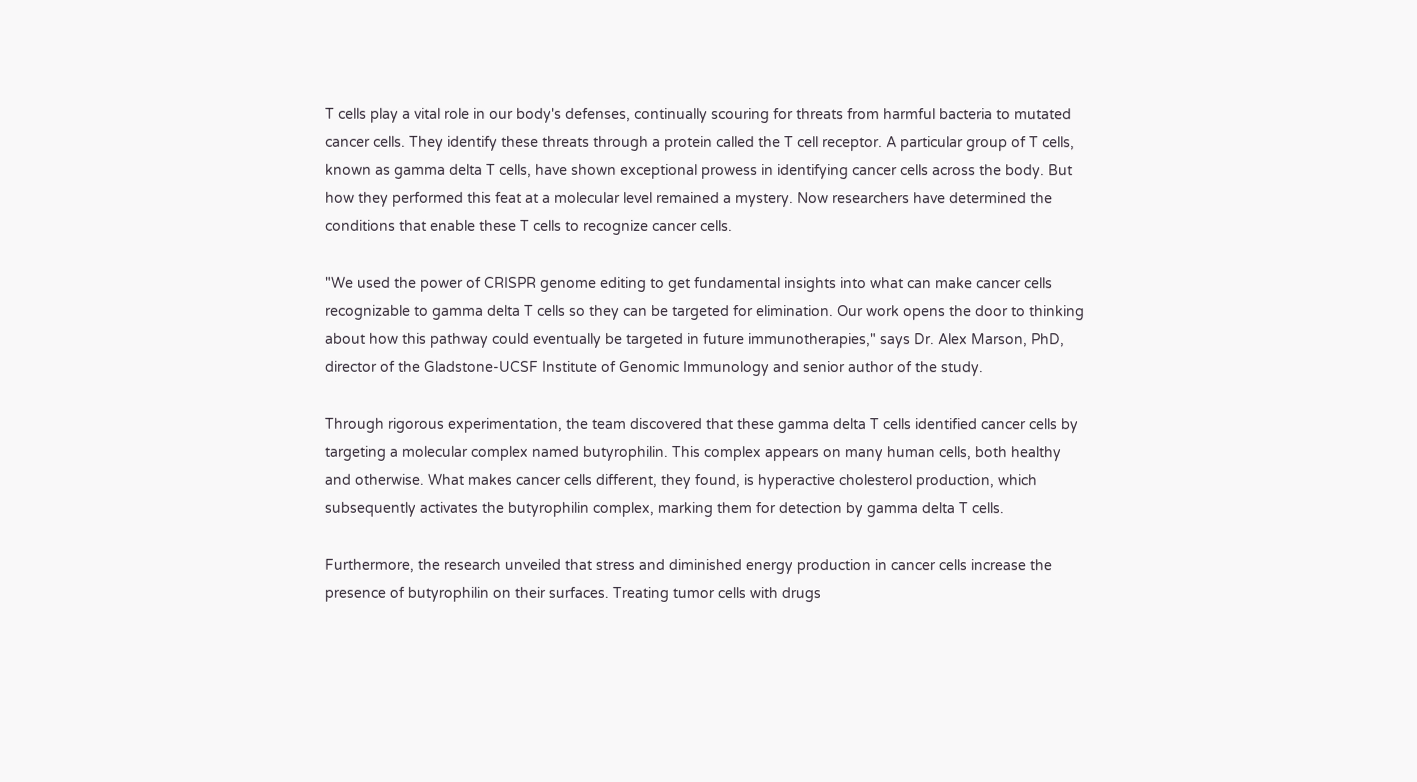T cells play a vital role in our body's defenses, continually scouring for threats from harmful bacteria to mutated cancer cells. They identify these threats through a protein called the T cell receptor. A particular group of T cells, known as gamma delta T cells, have shown exceptional prowess in identifying cancer cells across the body. But how they performed this feat at a molecular level remained a mystery. Now researchers have determined the conditions that enable these T cells to recognize cancer cells.

"We used the power of CRISPR genome editing to get fundamental insights into what can make cancer cells recognizable to gamma delta T cells so they can be targeted for elimination. Our work opens the door to thinking about how this pathway could eventually be targeted in future immunotherapies," says Dr. Alex Marson, PhD, director of the Gladstone-UCSF Institute of Genomic Immunology and senior author of the study.

Through rigorous experimentation, the team discovered that these gamma delta T cells identified cancer cells by targeting a molecular complex named butyrophilin. This complex appears on many human cells, both healthy and otherwise. What makes cancer cells different, they found, is hyperactive cholesterol production, which subsequently activates the butyrophilin complex, marking them for detection by gamma delta T cells.

Furthermore, the research unveiled that stress and diminished energy production in cancer cells increase the presence of butyrophilin on their surfaces. Treating tumor cells with drugs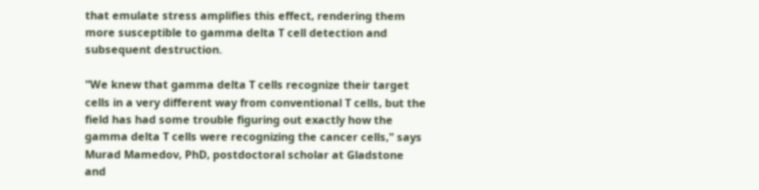that emulate stress amplifies this effect, rendering them more susceptible to gamma delta T cell detection and subsequent destruction.

"We knew that gamma delta T cells recognize their target cells in a very different way from conventional T cells, but the field has had some trouble figuring out exactly how the gamma delta T cells were recognizing the cancer cells," says Murad Mamedov, PhD, postdoctoral scholar at Gladstone and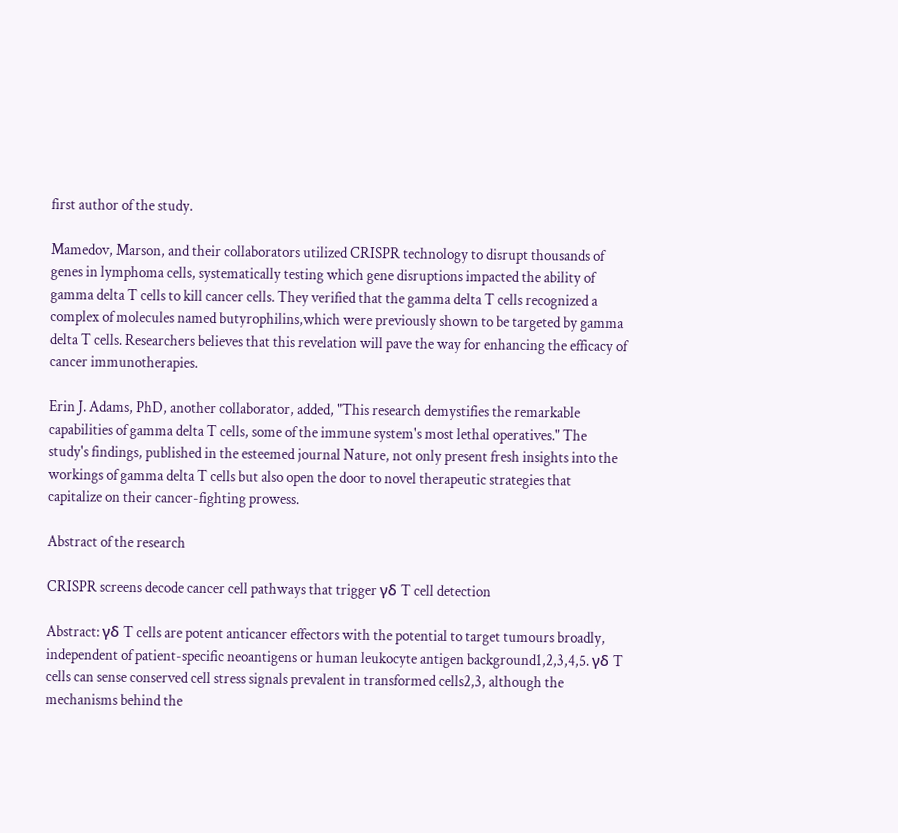first author of the study.

Mamedov, Marson, and their collaborators utilized CRISPR technology to disrupt thousands of genes in lymphoma cells, systematically testing which gene disruptions impacted the ability of gamma delta T cells to kill cancer cells. They verified that the gamma delta T cells recognized a complex of molecules named butyrophilins,which were previously shown to be targeted by gamma delta T cells. Researchers believes that this revelation will pave the way for enhancing the efficacy of cancer immunotherapies.

Erin J. Adams, PhD, another collaborator, added, "This research demystifies the remarkable capabilities of gamma delta T cells, some of the immune system's most lethal operatives." The study's findings, published in the esteemed journal Nature, not only present fresh insights into the workings of gamma delta T cells but also open the door to novel therapeutic strategies that capitalize on their cancer-fighting prowess.

Abstract of the research

CRISPR screens decode cancer cell pathways that trigger γδ T cell detection

Abstract: γδ T cells are potent anticancer effectors with the potential to target tumours broadly, independent of patient-specific neoantigens or human leukocyte antigen background1,2,3,4,5. γδ T cells can sense conserved cell stress signals prevalent in transformed cells2,3, although the mechanisms behind the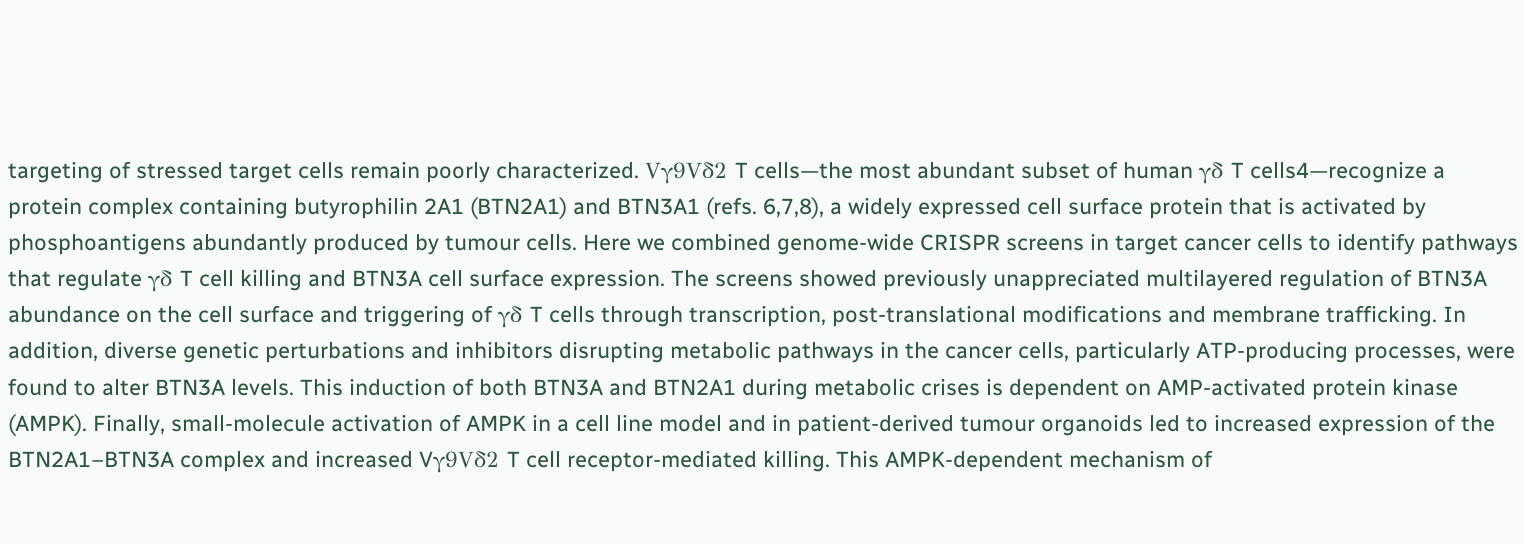targeting of stressed target cells remain poorly characterized. Vγ9Vδ2 T cells—the most abundant subset of human γδ T cells4—recognize a protein complex containing butyrophilin 2A1 (BTN2A1) and BTN3A1 (refs. 6,7,8), a widely expressed cell surface protein that is activated by phosphoantigens abundantly produced by tumour cells. Here we combined genome-wide CRISPR screens in target cancer cells to identify pathways that regulate γδ T cell killing and BTN3A cell surface expression. The screens showed previously unappreciated multilayered regulation of BTN3A abundance on the cell surface and triggering of γδ T cells through transcription, post-translational modifications and membrane trafficking. In addition, diverse genetic perturbations and inhibitors disrupting metabolic pathways in the cancer cells, particularly ATP-producing processes, were found to alter BTN3A levels. This induction of both BTN3A and BTN2A1 during metabolic crises is dependent on AMP-activated protein kinase (AMPK). Finally, small-molecule activation of AMPK in a cell line model and in patient-derived tumour organoids led to increased expression of the BTN2A1–BTN3A complex and increased Vγ9Vδ2 T cell receptor-mediated killing. This AMPK-dependent mechanism of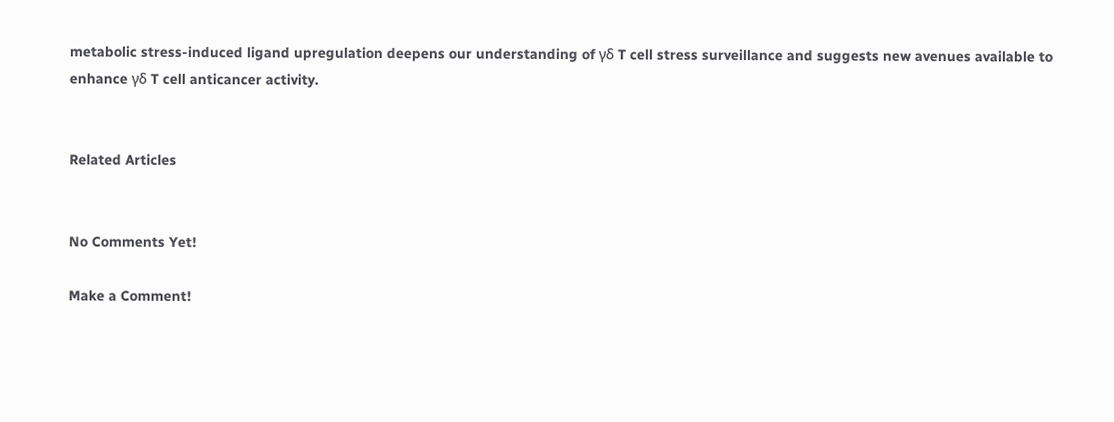metabolic stress-induced ligand upregulation deepens our understanding of γδ T cell stress surveillance and suggests new avenues available to enhance γδ T cell anticancer activity.


Related Articles


No Comments Yet!

Make a Comment!